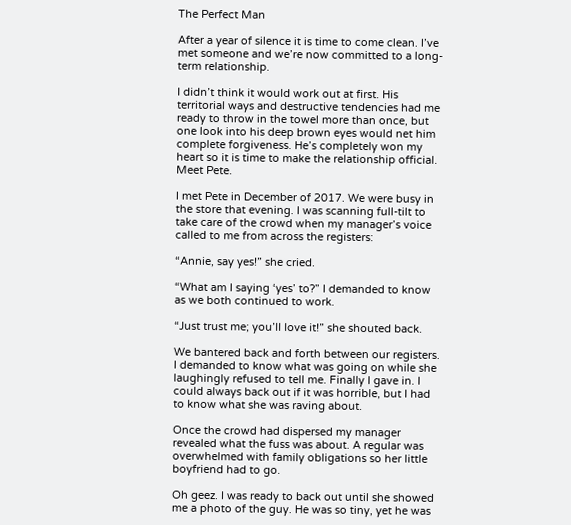The Perfect Man

After a year of silence it is time to come clean. I’ve met someone and we’re now committed to a long-term relationship.

I didn’t think it would work out at first. His territorial ways and destructive tendencies had me ready to throw in the towel more than once, but one look into his deep brown eyes would net him complete forgiveness. He’s completely won my heart so it is time to make the relationship official. Meet Pete.

I met Pete in December of 2017. We were busy in the store that evening. I was scanning full-tilt to take care of the crowd when my manager’s voice called to me from across the registers:

“Annie, say yes!” she cried.

“What am I saying ‘yes’ to?” I demanded to know as we both continued to work.

“Just trust me; you’ll love it!” she shouted back.

We bantered back and forth between our registers. I demanded to know what was going on while she laughingly refused to tell me. Finally I gave in. I could always back out if it was horrible, but I had to know what she was raving about.

Once the crowd had dispersed my manager revealed what the fuss was about. A regular was overwhelmed with family obligations so her little boyfriend had to go.

Oh geez. I was ready to back out until she showed me a photo of the guy. He was so tiny, yet he was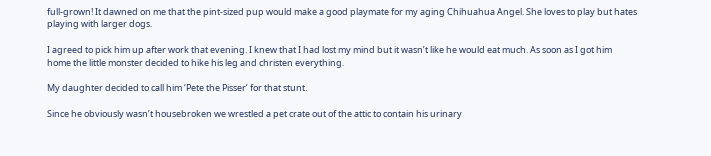full-grown! It dawned on me that the pint-sized pup would make a good playmate for my aging Chihuahua Angel. She loves to play but hates playing with larger dogs.

I agreed to pick him up after work that evening. I knew that I had lost my mind but it wasn’t like he would eat much. As soon as I got him home the little monster decided to hike his leg and christen everything.

My daughter decided to call him ‘Pete the Pisser’ for that stunt.

Since he obviously wasn’t housebroken we wrestled a pet crate out of the attic to contain his urinary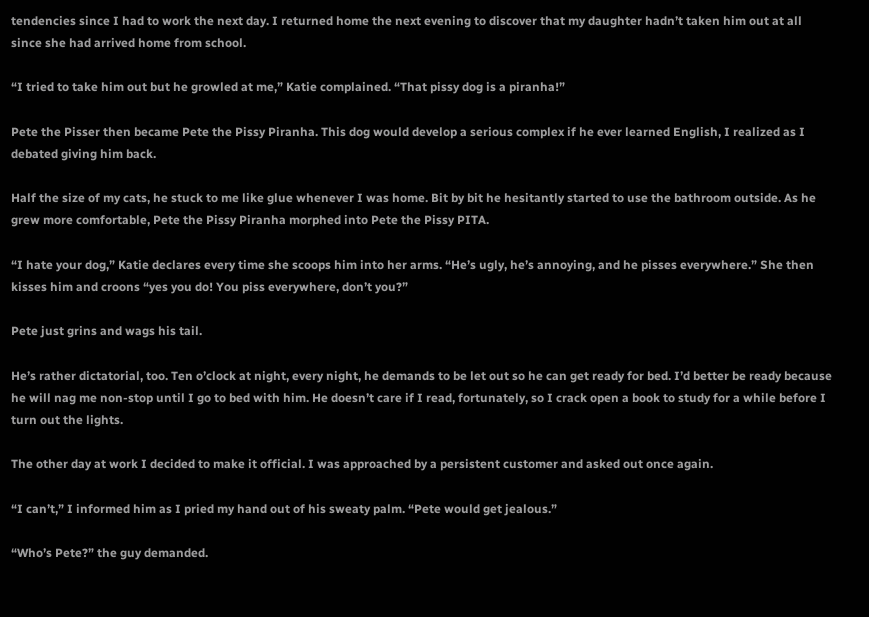tendencies since I had to work the next day. I returned home the next evening to discover that my daughter hadn’t taken him out at all since she had arrived home from school.

“I tried to take him out but he growled at me,” Katie complained. “That pissy dog is a piranha!”

Pete the Pisser then became Pete the Pissy Piranha. This dog would develop a serious complex if he ever learned English, I realized as I debated giving him back.

Half the size of my cats, he stuck to me like glue whenever I was home. Bit by bit he hesitantly started to use the bathroom outside. As he grew more comfortable, Pete the Pissy Piranha morphed into Pete the Pissy PITA.

“I hate your dog,” Katie declares every time she scoops him into her arms. “He’s ugly, he’s annoying, and he pisses everywhere.” She then kisses him and croons “yes you do! You piss everywhere, don’t you?”

Pete just grins and wags his tail.

He’s rather dictatorial, too. Ten o’clock at night, every night, he demands to be let out so he can get ready for bed. I’d better be ready because he will nag me non-stop until I go to bed with him. He doesn’t care if I read, fortunately, so I crack open a book to study for a while before I turn out the lights.

The other day at work I decided to make it official. I was approached by a persistent customer and asked out once again.

“I can’t,” I informed him as I pried my hand out of his sweaty palm. “Pete would get jealous.”

“Who’s Pete?” the guy demanded.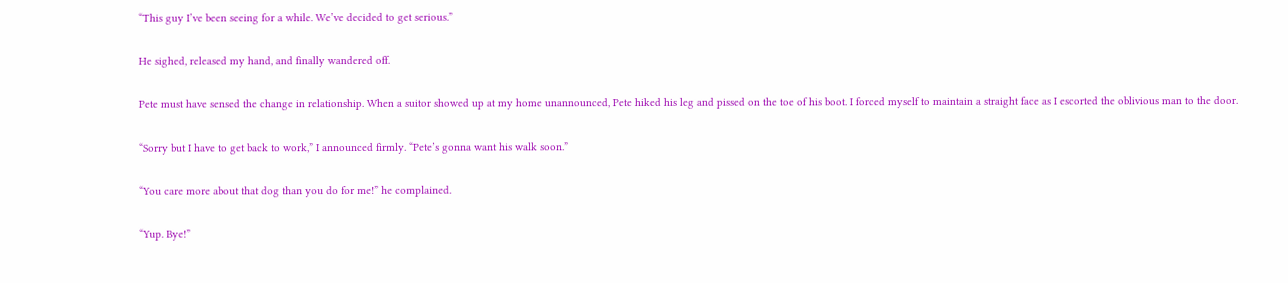“This guy I’ve been seeing for a while. We’ve decided to get serious.”

He sighed, released my hand, and finally wandered off.

Pete must have sensed the change in relationship. When a suitor showed up at my home unannounced, Pete hiked his leg and pissed on the toe of his boot. I forced myself to maintain a straight face as I escorted the oblivious man to the door.

“Sorry but I have to get back to work,” I announced firmly. “Pete’s gonna want his walk soon.”

“You care more about that dog than you do for me!” he complained.

“Yup. Bye!”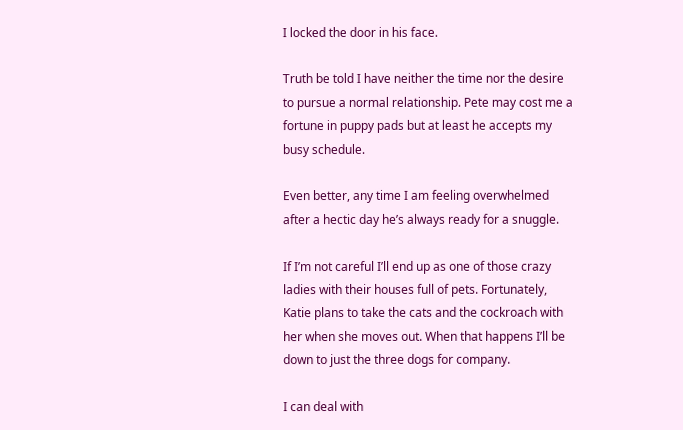I locked the door in his face.

Truth be told I have neither the time nor the desire to pursue a normal relationship. Pete may cost me a fortune in puppy pads but at least he accepts my busy schedule.

Even better, any time I am feeling overwhelmed after a hectic day he’s always ready for a snuggle.

If I’m not careful I’ll end up as one of those crazy ladies with their houses full of pets. Fortunately, Katie plans to take the cats and the cockroach with her when she moves out. When that happens I’ll be down to just the three dogs for company.

I can deal with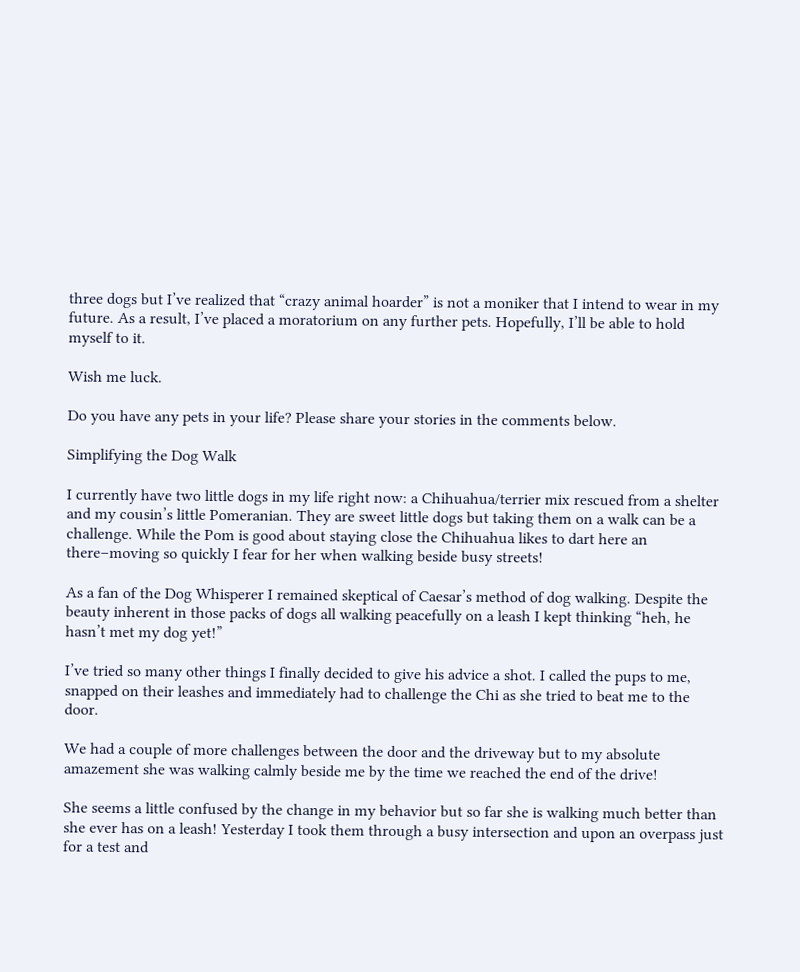three dogs but I’ve realized that “crazy animal hoarder” is not a moniker that I intend to wear in my future. As a result, I’ve placed a moratorium on any further pets. Hopefully, I’ll be able to hold myself to it.

Wish me luck.

Do you have any pets in your life? Please share your stories in the comments below.

Simplifying the Dog Walk

I currently have two little dogs in my life right now: a Chihuahua/terrier mix rescued from a shelter and my cousin’s little Pomeranian. They are sweet little dogs but taking them on a walk can be a challenge. While the Pom is good about staying close the Chihuahua likes to dart here an there–moving so quickly I fear for her when walking beside busy streets!

As a fan of the Dog Whisperer I remained skeptical of Caesar’s method of dog walking. Despite the beauty inherent in those packs of dogs all walking peacefully on a leash I kept thinking “heh, he hasn’t met my dog yet!”

I’ve tried so many other things I finally decided to give his advice a shot. I called the pups to me, snapped on their leashes and immediately had to challenge the Chi as she tried to beat me to the door.

We had a couple of more challenges between the door and the driveway but to my absolute amazement she was walking calmly beside me by the time we reached the end of the drive!

She seems a little confused by the change in my behavior but so far she is walking much better than she ever has on a leash! Yesterday I took them through a busy intersection and upon an overpass just for a test and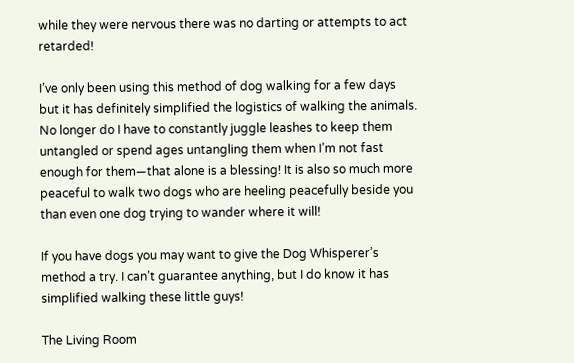while they were nervous there was no darting or attempts to act retarded!

I’ve only been using this method of dog walking for a few days but it has definitely simplified the logistics of walking the animals. No longer do I have to constantly juggle leashes to keep them untangled or spend ages untangling them when I’m not fast enough for them—that alone is a blessing! It is also so much more peaceful to walk two dogs who are heeling peacefully beside you than even one dog trying to wander where it will!

If you have dogs you may want to give the Dog Whisperer’s method a try. I can’t guarantee anything, but I do know it has simplified walking these little guys!

The Living Room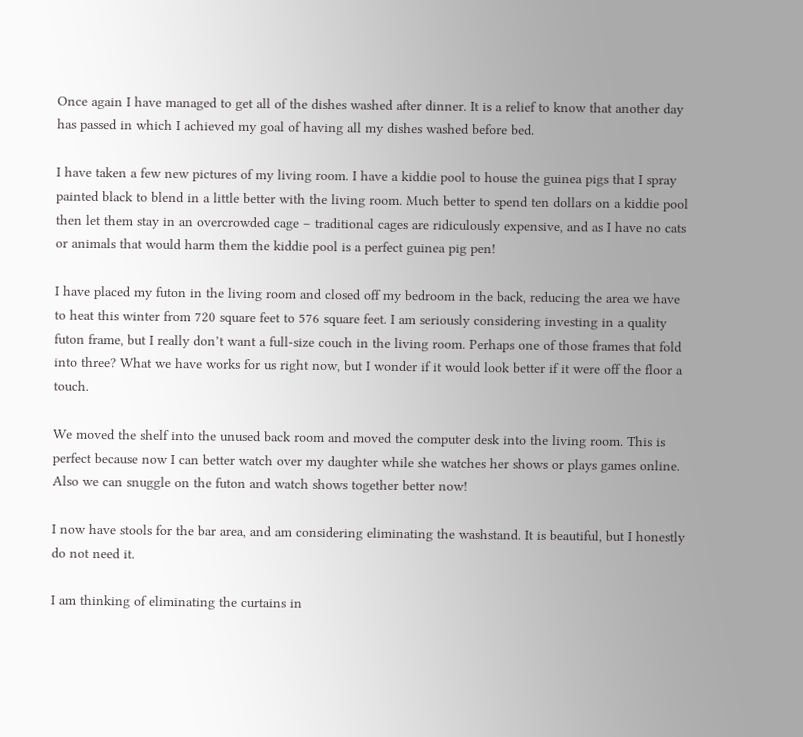Once again I have managed to get all of the dishes washed after dinner. It is a relief to know that another day has passed in which I achieved my goal of having all my dishes washed before bed.

I have taken a few new pictures of my living room. I have a kiddie pool to house the guinea pigs that I spray painted black to blend in a little better with the living room. Much better to spend ten dollars on a kiddie pool then let them stay in an overcrowded cage – traditional cages are ridiculously expensive, and as I have no cats or animals that would harm them the kiddie pool is a perfect guinea pig pen!

I have placed my futon in the living room and closed off my bedroom in the back, reducing the area we have to heat this winter from 720 square feet to 576 square feet. I am seriously considering investing in a quality futon frame, but I really don’t want a full-size couch in the living room. Perhaps one of those frames that fold into three? What we have works for us right now, but I wonder if it would look better if it were off the floor a touch.

We moved the shelf into the unused back room and moved the computer desk into the living room. This is perfect because now I can better watch over my daughter while she watches her shows or plays games online. Also we can snuggle on the futon and watch shows together better now!

I now have stools for the bar area, and am considering eliminating the washstand. It is beautiful, but I honestly do not need it.

I am thinking of eliminating the curtains in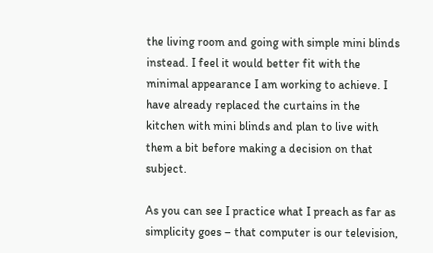the living room and going with simple mini blinds instead. I feel it would better fit with the minimal appearance I am working to achieve. I have already replaced the curtains in the kitchen with mini blinds and plan to live with them a bit before making a decision on that subject.

As you can see I practice what I preach as far as simplicity goes – that computer is our television,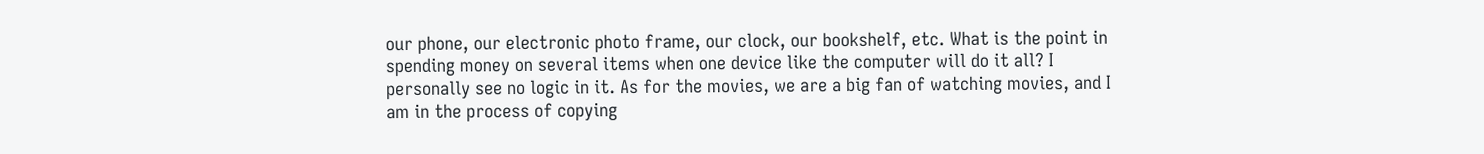our phone, our electronic photo frame, our clock, our bookshelf, etc. What is the point in spending money on several items when one device like the computer will do it all? I personally see no logic in it. As for the movies, we are a big fan of watching movies, and I am in the process of copying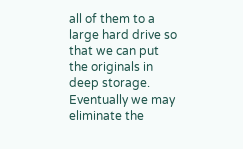all of them to a large hard drive so that we can put the originals in deep storage. Eventually we may eliminate the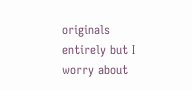originals entirely but I worry about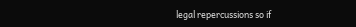legal repercussions so if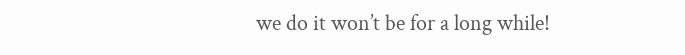we do it won’t be for a long while!